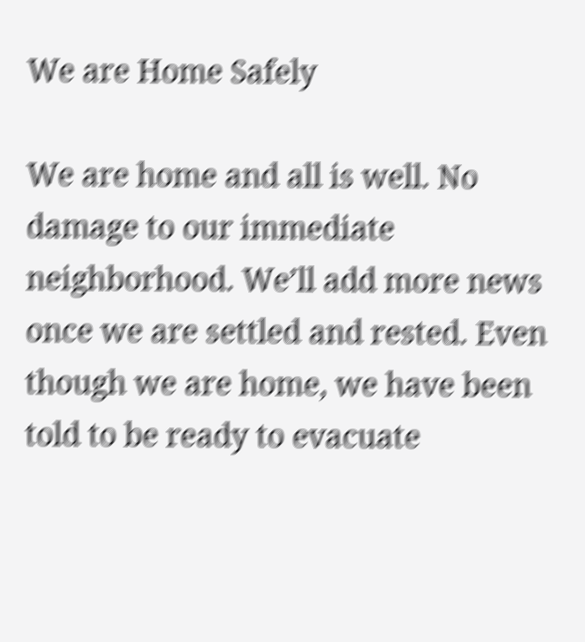We are Home Safely

We are home and all is well. No damage to our immediate neighborhood. We’ll add more news once we are settled and rested. Even though we are home, we have been told to be ready to evacuate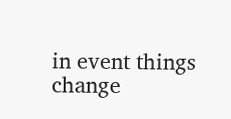in event things change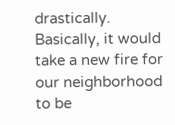drastically. Basically, it would take a new fire for our neighborhood to be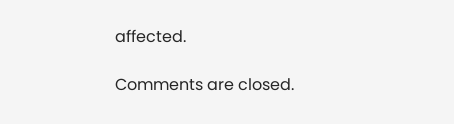affected.

Comments are closed.